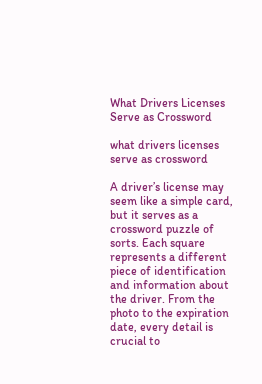What Drivers Licenses Serve as Crossword

what drivers licenses serve as crossword

A driver’s license may seem like a simple card, but it serves as a crossword puzzle of sorts. Each square represents a different piece of identification and information about the driver. From the photo to the expiration date, every detail is crucial to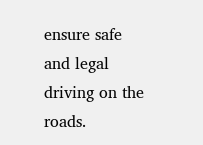ensure safe and legal driving on the roads.